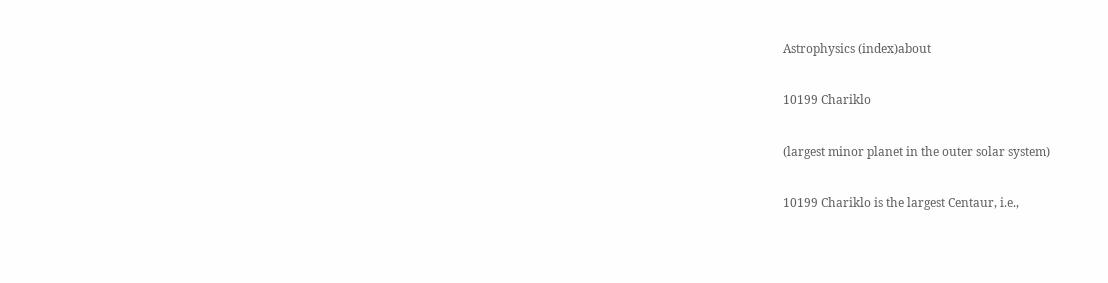Astrophysics (index)about

10199 Chariklo

(largest minor planet in the outer solar system)

10199 Chariklo is the largest Centaur, i.e.,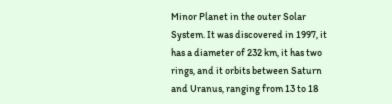Minor Planet in the outer Solar System. It was discovered in 1997, it has a diameter of 232 km, it has two rings, and it orbits between Saturn and Uranus, ranging from 13 to 18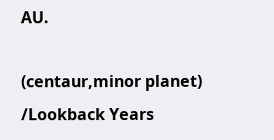AU.

(centaur,minor planet)
/Lookback Years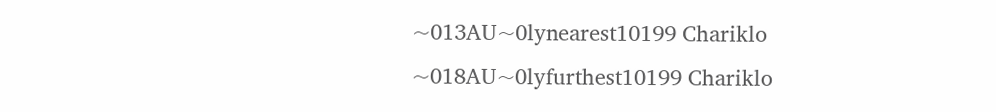~013AU~0lynearest10199 Chariklo
~018AU~0lyfurthest10199 Chariklo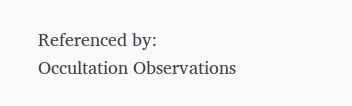Referenced by:
Occultation Observations